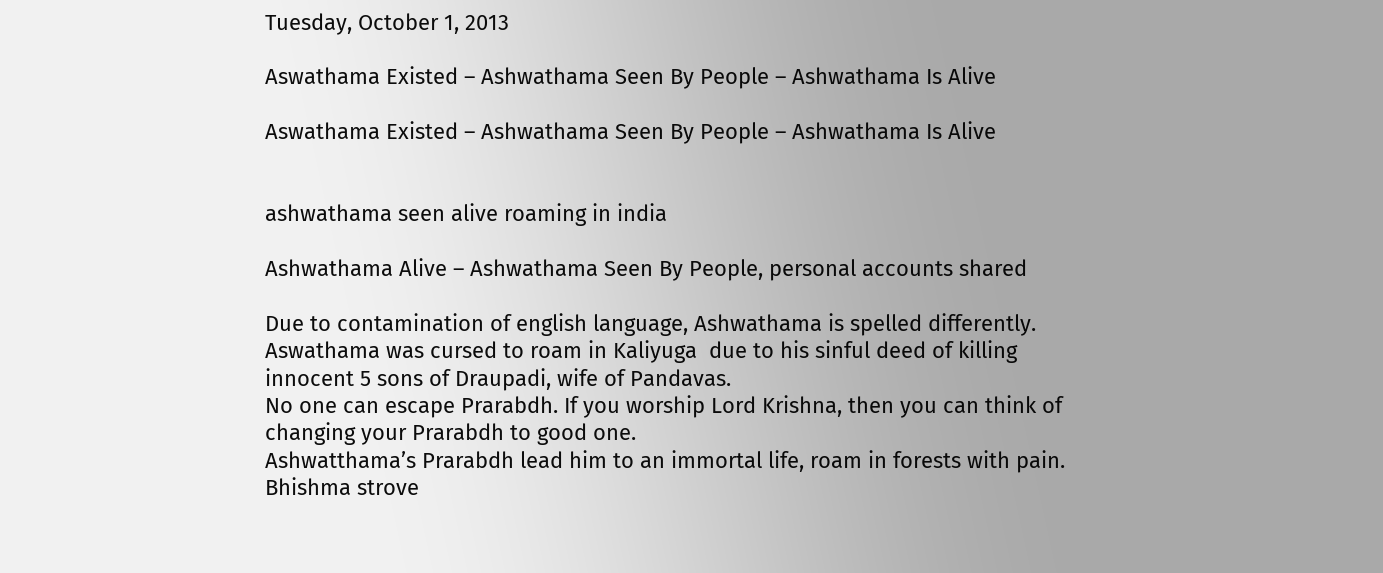Tuesday, October 1, 2013

Aswathama Existed – Ashwathama Seen By People – Ashwathama Is Alive

Aswathama Existed – Ashwathama Seen By People – Ashwathama Is Alive


ashwathama seen alive roaming in india

Ashwathama Alive – Ashwathama Seen By People, personal accounts shared

Due to contamination of english language, Ashwathama is spelled differently. Aswathama was cursed to roam in Kaliyuga  due to his sinful deed of killing innocent 5 sons of Draupadi, wife of Pandavas.
No one can escape Prarabdh. If you worship Lord Krishna, then you can think of changing your Prarabdh to good one.
Ashwatthama’s Prarabdh lead him to an immortal life, roam in forests with pain.
Bhishma strove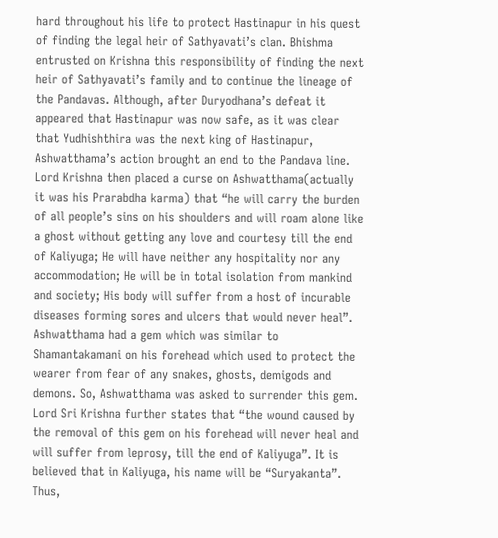hard throughout his life to protect Hastinapur in his quest of finding the legal heir of Sathyavati’s clan. Bhishma entrusted on Krishna this responsibility of finding the next heir of Sathyavati’s family and to continue the lineage of the Pandavas. Although, after Duryodhana’s defeat it appeared that Hastinapur was now safe, as it was clear that Yudhishthira was the next king of Hastinapur, Ashwatthama’s action brought an end to the Pandava line.
Lord Krishna then placed a curse on Ashwatthama(actually it was his Prarabdha karma) that “he will carry the burden of all people’s sins on his shoulders and will roam alone like a ghost without getting any love and courtesy till the end of Kaliyuga; He will have neither any hospitality nor any accommodation; He will be in total isolation from mankind and society; His body will suffer from a host of incurable diseases forming sores and ulcers that would never heal”.
Ashwatthama had a gem which was similar to Shamantakamani on his forehead which used to protect the wearer from fear of any snakes, ghosts, demigods and demons. So, Ashwatthama was asked to surrender this gem. Lord Sri Krishna further states that “the wound caused by the removal of this gem on his forehead will never heal and will suffer from leprosy, till the end of Kaliyuga”. It is believed that in Kaliyuga, his name will be “Suryakanta”. Thus,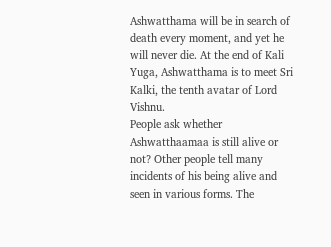Ashwatthama will be in search of death every moment, and yet he will never die. At the end of Kali Yuga, Ashwatthama is to meet Sri Kalki, the tenth avatar of Lord Vishnu.
People ask whether Ashwatthaamaa is still alive or not? Other people tell many incidents of his being alive and seen in various forms. The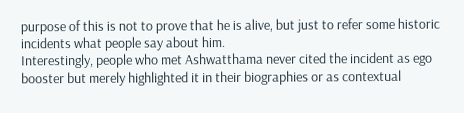purpose of this is not to prove that he is alive, but just to refer some historic incidents what people say about him.
Interestingly, people who met Ashwatthama never cited the incident as ego booster but merely highlighted it in their biographies or as contextual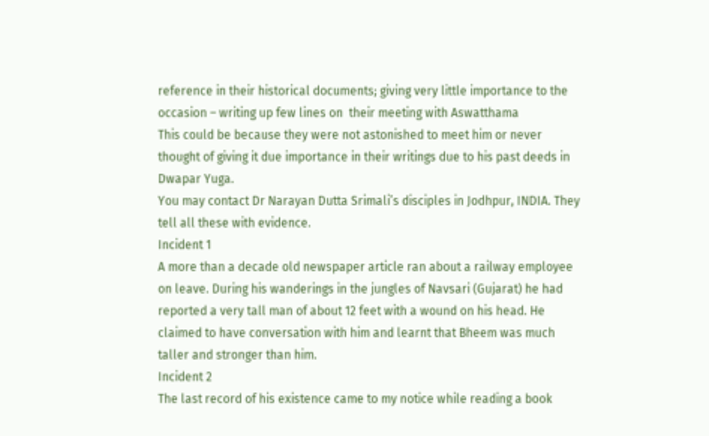reference in their historical documents; giving very little importance to the occasion – writing up few lines on  their meeting with Aswatthama
This could be because they were not astonished to meet him or never thought of giving it due importance in their writings due to his past deeds in Dwapar Yuga.
You may contact Dr Narayan Dutta Srimali’s disciples in Jodhpur, INDIA. They tell all these with evidence.
Incident 1
A more than a decade old newspaper article ran about a railway employee on leave. During his wanderings in the jungles of Navsari (Gujarat) he had reported a very tall man of about 12 feet with a wound on his head. He claimed to have conversation with him and learnt that Bheem was much taller and stronger than him.
Incident 2
The last record of his existence came to my notice while reading a book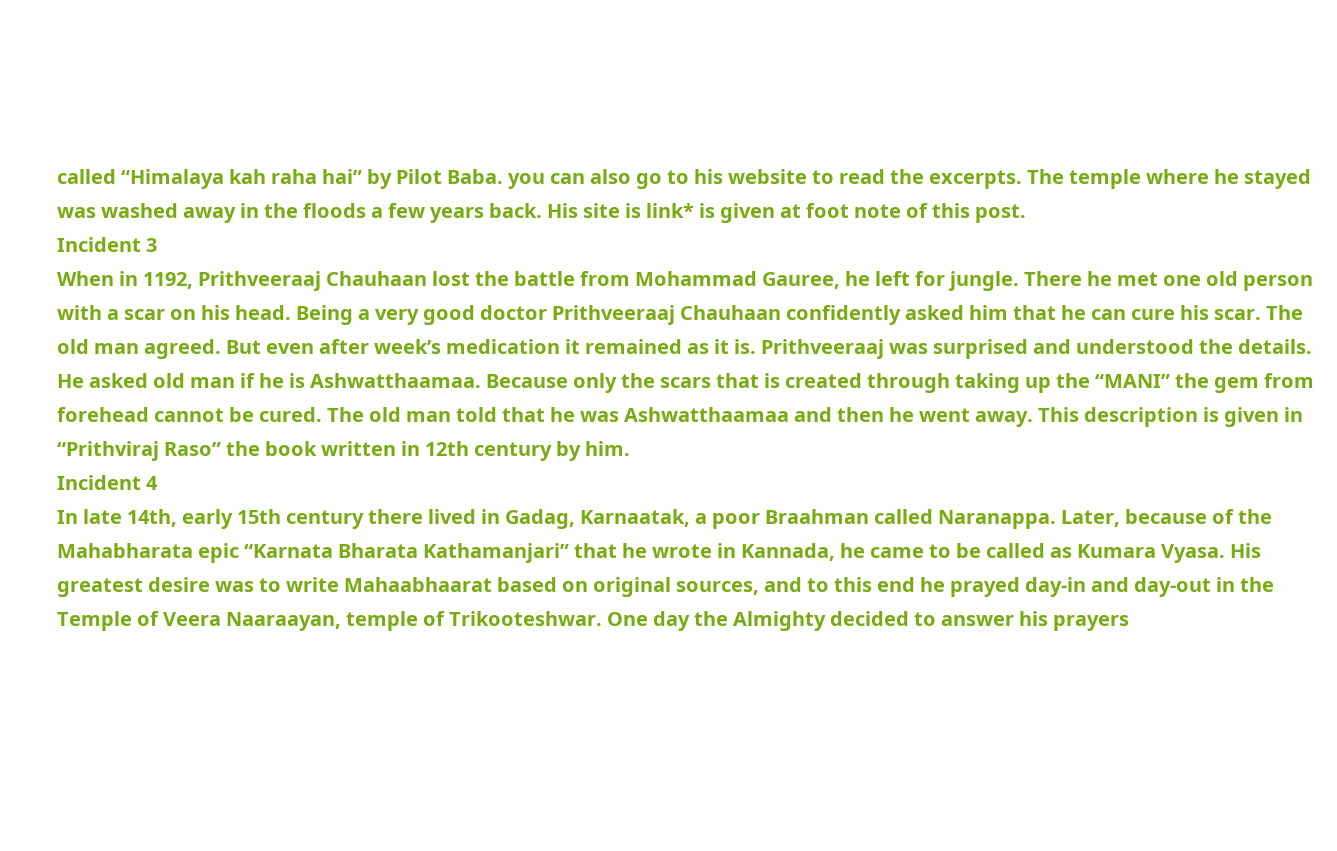called “Himalaya kah raha hai” by Pilot Baba. you can also go to his website to read the excerpts. The temple where he stayed was washed away in the floods a few years back. His site is link* is given at foot note of this post.
Incident 3
When in 1192, Prithveeraaj Chauhaan lost the battle from Mohammad Gauree, he left for jungle. There he met one old person with a scar on his head. Being a very good doctor Prithveeraaj Chauhaan confidently asked him that he can cure his scar. The old man agreed. But even after week’s medication it remained as it is. Prithveeraaj was surprised and understood the details. He asked old man if he is Ashwatthaamaa. Because only the scars that is created through taking up the “MANI” the gem from forehead cannot be cured. The old man told that he was Ashwatthaamaa and then he went away. This description is given in “Prithviraj Raso” the book written in 12th century by him.
Incident 4
In late 14th, early 15th century there lived in Gadag, Karnaatak, a poor Braahman called Naranappa. Later, because of the Mahabharata epic “Karnata Bharata Kathamanjari” that he wrote in Kannada, he came to be called as Kumara Vyasa. His greatest desire was to write Mahaabhaarat based on original sources, and to this end he prayed day-in and day-out in the Temple of Veera Naaraayan, temple of Trikooteshwar. One day the Almighty decided to answer his prayers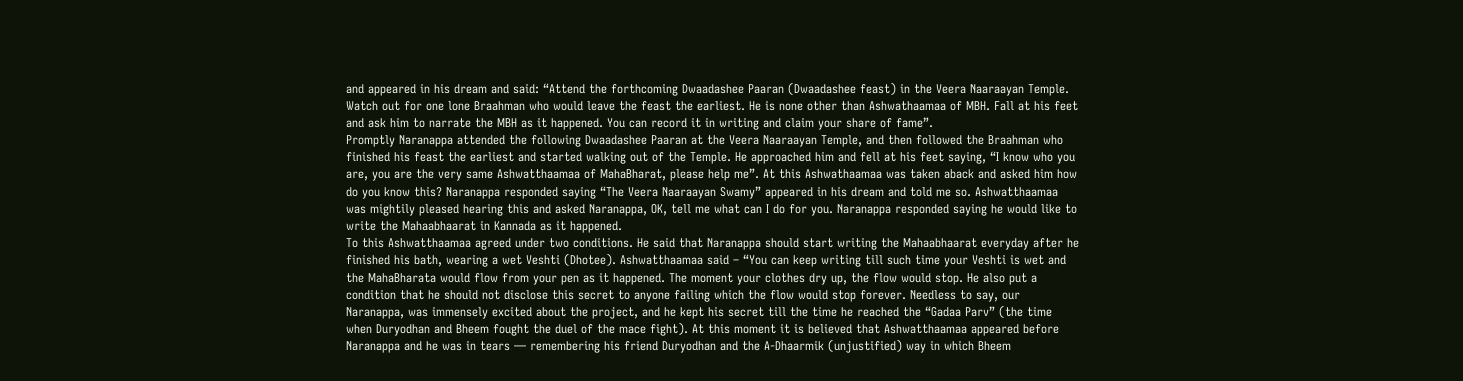and appeared in his dream and said: “Attend the forthcoming Dwaadashee Paaran (Dwaadashee feast) in the Veera Naaraayan Temple. Watch out for one lone Braahman who would leave the feast the earliest. He is none other than Ashwathaamaa of MBH. Fall at his feet and ask him to narrate the MBH as it happened. You can record it in writing and claim your share of fame”.
Promptly Naranappa attended the following Dwaadashee Paaran at the Veera Naaraayan Temple, and then followed the Braahman who finished his feast the earliest and started walking out of the Temple. He approached him and fell at his feet saying, “I know who you are, you are the very same Ashwatthaamaa of MahaBharat, please help me”. At this Ashwathaamaa was taken aback and asked him how do you know this? Naranappa responded saying “The Veera Naaraayan Swamy” appeared in his dream and told me so. Ashwatthaamaa was mightily pleased hearing this and asked Naranappa, OK, tell me what can I do for you. Naranappa responded saying he would like to write the Mahaabhaarat in Kannada as it happened.
To this Ashwatthaamaa agreed under two conditions. He said that Naranappa should start writing the Mahaabhaarat everyday after he finished his bath, wearing a wet Veshti (Dhotee). Ashwatthaamaa said – “You can keep writing till such time your Veshti is wet and the MahaBharata would flow from your pen as it happened. The moment your clothes dry up, the flow would stop. He also put a condition that he should not disclose this secret to anyone failing which the flow would stop forever. Needless to say, our Naranappa, was immensely excited about the project, and he kept his secret till the time he reached the “Gadaa Parv” (the time when Duryodhan and Bheem fought the duel of the mace fight). At this moment it is believed that Ashwatthaamaa appeared before Naranappa and he was in tears — remembering his friend Duryodhan and the A-Dhaarmik (unjustified) way in which Bheem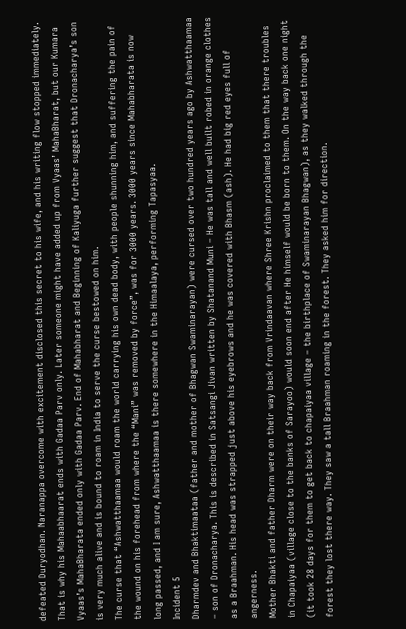defeated Duryodhan. Naranappa overcome with excitement disclosed this secret to his wife, and his writing flow stopped immediately. That is why his Mahaabhaarat ends with Gadaa Parv only. Later someone might have added up from Vyaas’ MahaBharat, but our Kumara Vyaas’s MahaBharata ended only with Gadaa Parv. End of Mahabharat and Beginning of Kaliyuga further suggest that Dronacharya’s son is very much alive and is bound to roam in India to serve the curse bestowed on him.
The curse that “Ashwatthaamaa would roam the world carrying his own dead body, with people shunning him, and suffering the pain of the wound on his forehead from where the “Mani” was removed by force”, was for 3000 years. 3000 years since Mahabharata is now long passed, and I am sure, Ashwatthaamaa is there somewhere in the Himaalaya, performing Tapasyaa.
Incident 5
Dharmdev and Bhaktimaataa (father and mother of Bhagwan Swaminarayan) were cursed over two hundred years ago by Ashwatthaamaa – son of Dronacharya. This is described in Satsangi Jivan written by Shatanand Muni – He was tall and well built robed in orange clothes as a Braahman. His head was strapped just above his eyebrows and he was covered with Bhasm (ash). He had big red eyes full of angerness.
Mother Bhakti and father Dharm were on their way back from Vrindaavan where Shree Krishn proclaimed to them that there troubles in Chapaiyaa (village close to the banks of Sarayoo) would soon end after He himself would be born to them. On the way back one night (it took 28 days for them to get back to chapaiyaa village – the birthplace of Swaminarayan Bhagwan), as they walked through the forest they lost there way. They saw a tall Braahman roaming in the forest. They asked him for direction.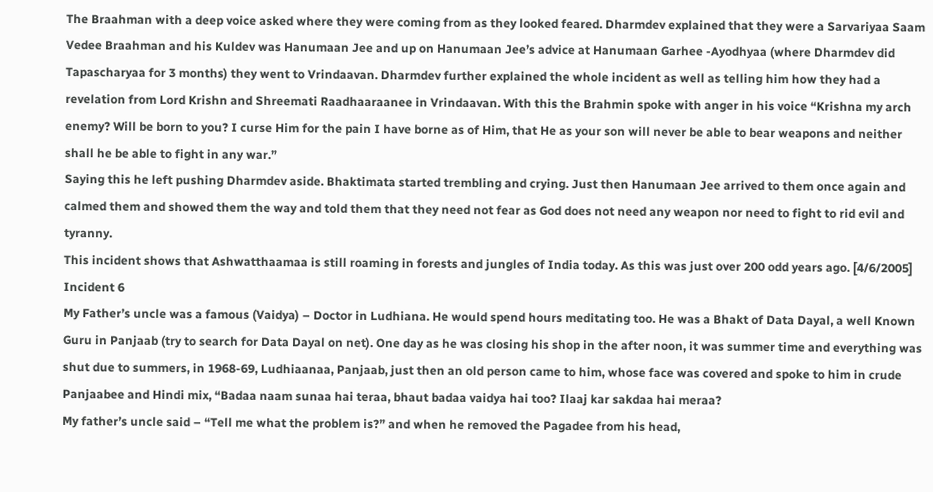The Braahman with a deep voice asked where they were coming from as they looked feared. Dharmdev explained that they were a Sarvariyaa Saam Vedee Braahman and his Kuldev was Hanumaan Jee and up on Hanumaan Jee’s advice at Hanumaan Garhee -Ayodhyaa (where Dharmdev did Tapascharyaa for 3 months) they went to Vrindaavan. Dharmdev further explained the whole incident as well as telling him how they had a revelation from Lord Krishn and Shreemati Raadhaaraanee in Vrindaavan. With this the Brahmin spoke with anger in his voice “Krishna my arch enemy? Will be born to you? I curse Him for the pain I have borne as of Him, that He as your son will never be able to bear weapons and neither shall he be able to fight in any war.”
Saying this he left pushing Dharmdev aside. Bhaktimata started trembling and crying. Just then Hanumaan Jee arrived to them once again and calmed them and showed them the way and told them that they need not fear as God does not need any weapon nor need to fight to rid evil and tyranny.
This incident shows that Ashwatthaamaa is still roaming in forests and jungles of India today. As this was just over 200 odd years ago. [4/6/2005]
Incident 6
My Father’s uncle was a famous (Vaidya) – Doctor in Ludhiana. He would spend hours meditating too. He was a Bhakt of Data Dayal, a well Known Guru in Panjaab (try to search for Data Dayal on net). One day as he was closing his shop in the after noon, it was summer time and everything was shut due to summers, in 1968-69, Ludhiaanaa, Panjaab, just then an old person came to him, whose face was covered and spoke to him in crude Panjaabee and Hindi mix, “Badaa naam sunaa hai teraa, bhaut badaa vaidya hai too? Ilaaj kar sakdaa hai meraa?
My father’s uncle said – “Tell me what the problem is?” and when he removed the Pagadee from his head,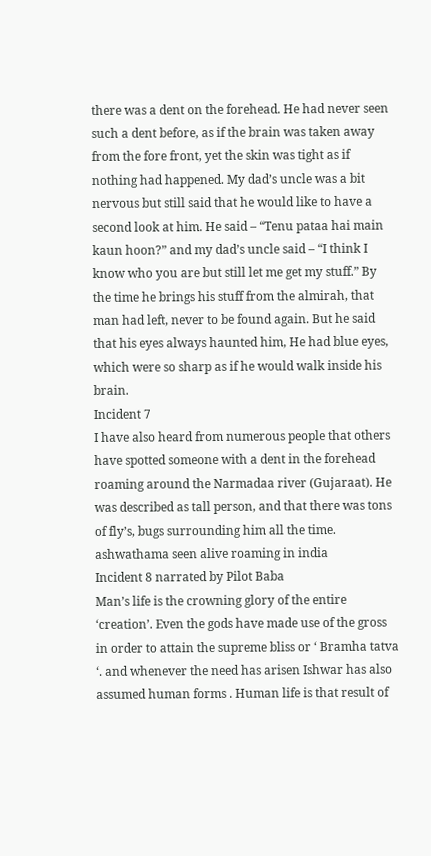there was a dent on the forehead. He had never seen such a dent before, as if the brain was taken away from the fore front, yet the skin was tight as if nothing had happened. My dad’s uncle was a bit nervous but still said that he would like to have a second look at him. He said – “Tenu pataa hai main kaun hoon?” and my dad’s uncle said – “I think I know who you are but still let me get my stuff.” By the time he brings his stuff from the almirah, that man had left, never to be found again. But he said that his eyes always haunted him, He had blue eyes, which were so sharp as if he would walk inside his brain.
Incident 7
I have also heard from numerous people that others have spotted someone with a dent in the forehead roaming around the Narmadaa river (Gujaraat). He was described as tall person, and that there was tons of fly’s, bugs surrounding him all the time.
ashwathama seen alive roaming in india
Incident 8 narrated by Pilot Baba
Man’s life is the crowning glory of the entire ‘creation’. Even the gods have made use of the gross in order to attain the supreme bliss or ‘ Bramha tatva ‘. and whenever the need has arisen Ishwar has also assumed human forms . Human life is that result of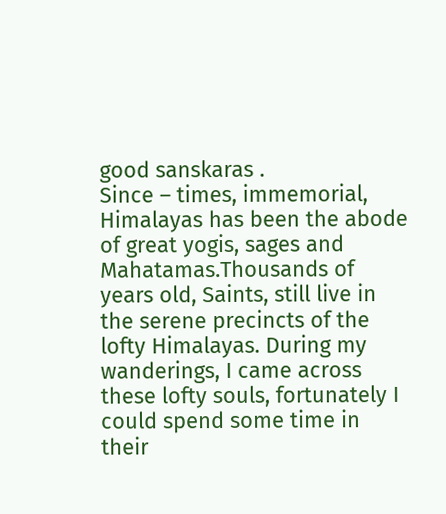good sanskaras .
Since – times, immemorial, Himalayas has been the abode of great yogis, sages and Mahatamas.Thousands of years old, Saints, still live in the serene precincts of the lofty Himalayas. During my wanderings, I came across these lofty souls, fortunately I could spend some time in their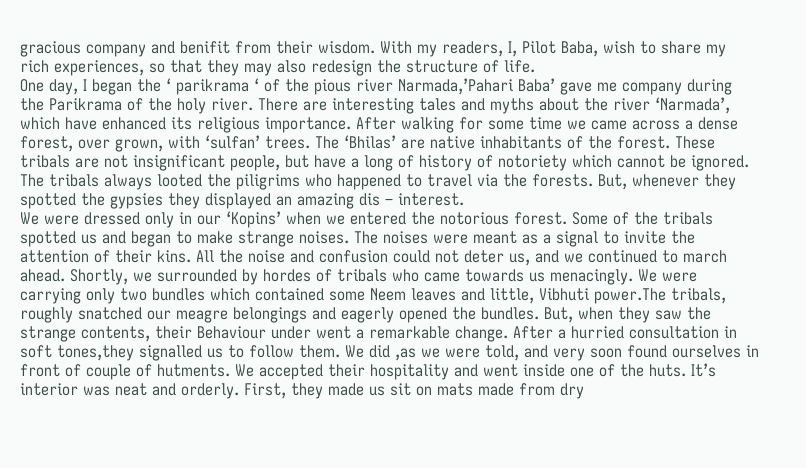gracious company and benifit from their wisdom. With my readers, I, Pilot Baba, wish to share my rich experiences, so that they may also redesign the structure of life.
One day, I began the ‘ parikrama ‘ of the pious river Narmada,’Pahari Baba’ gave me company during the Parikrama of the holy river. There are interesting tales and myths about the river ‘Narmada’, which have enhanced its religious importance. After walking for some time we came across a dense forest, over grown, with ‘sulfan’ trees. The ‘Bhilas’ are native inhabitants of the forest. These tribals are not insignificant people, but have a long of history of notoriety which cannot be ignored. The tribals always looted the piligrims who happened to travel via the forests. But, whenever they spotted the gypsies they displayed an amazing dis – interest.
We were dressed only in our ‘Kopins’ when we entered the notorious forest. Some of the tribals spotted us and began to make strange noises. The noises were meant as a signal to invite the attention of their kins. All the noise and confusion could not deter us, and we continued to march ahead. Shortly, we surrounded by hordes of tribals who came towards us menacingly. We were carrying only two bundles which contained some Neem leaves and little, Vibhuti power.The tribals, roughly snatched our meagre belongings and eagerly opened the bundles. But, when they saw the strange contents, their Behaviour under went a remarkable change. After a hurried consultation in soft tones,they signalled us to follow them. We did ,as we were told, and very soon found ourselves in front of couple of hutments. We accepted their hospitality and went inside one of the huts. It’s interior was neat and orderly. First, they made us sit on mats made from dry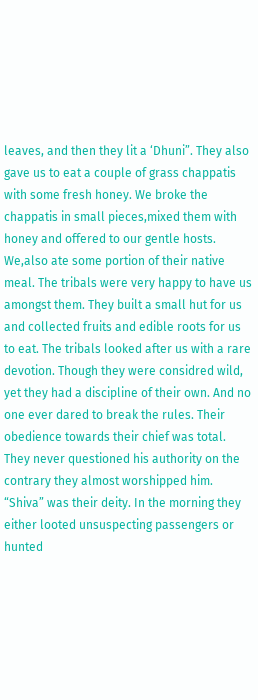leaves, and then they lit a ‘Dhuni”. They also gave us to eat a couple of grass chappatis with some fresh honey. We broke the chappatis in small pieces,mixed them with honey and offered to our gentle hosts. We,also ate some portion of their native meal. The tribals were very happy to have us amongst them. They built a small hut for us and collected fruits and edible roots for us to eat. The tribals looked after us with a rare devotion. Though they were considred wild, yet they had a discipline of their own. And no one ever dared to break the rules. Their obedience towards their chief was total. They never questioned his authority on the contrary they almost worshipped him. “Shiva” was their deity. In the morning they either looted unsuspecting passengers or hunted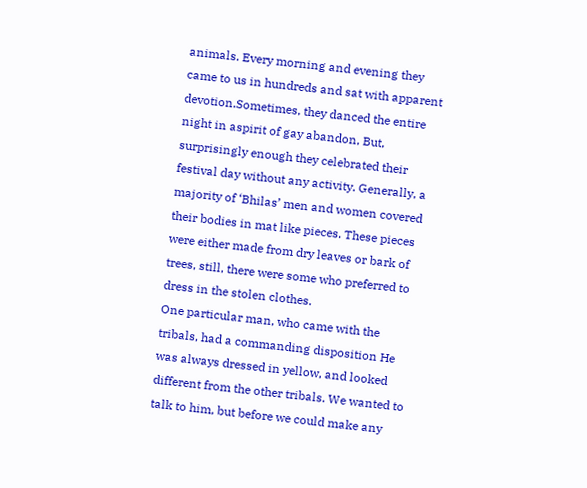animals. Every morning and evening they came to us in hundreds and sat with apparent devotion.Sometimes, they danced the entire night in aspirit of gay abandon, But, surprisingly enough they celebrated their festival day without any activity. Generally, a majority of ‘Bhilas’ men and women covered their bodies in mat like pieces. These pieces were either made from dry leaves or bark of trees, still, there were some who preferred to dress in the stolen clothes.
One particular man, who came with the tribals, had a commanding disposition He was always dressed in yellow, and looked different from the other tribals. We wanted to talk to him, but before we could make any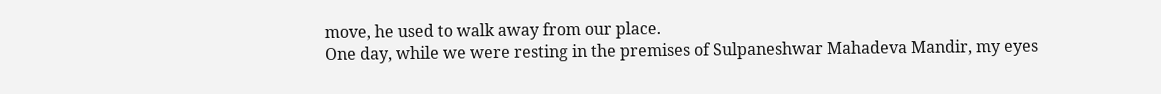move, he used to walk away from our place.
One day, while we were resting in the premises of Sulpaneshwar Mahadeva Mandir, my eyes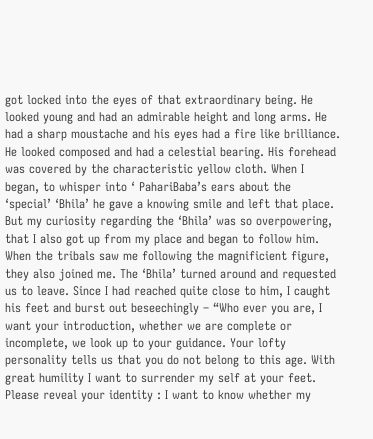got locked into the eyes of that extraordinary being. He looked young and had an admirable height and long arms. He had a sharp moustache and his eyes had a fire like brilliance. He looked composed and had a celestial bearing. His forehead was covered by the characteristic yellow cloth. When I began, to whisper into ‘ PahariBaba’s ears about the ‘special’ ‘Bhila’ he gave a knowing smile and left that place. But my curiosity regarding the ‘Bhila’ was so overpowering, that I also got up from my place and began to follow him. When the tribals saw me following the magnificient figure, they also joined me. The ‘Bhila’ turned around and requested us to leave. Since I had reached quite close to him, I caught his feet and burst out beseechingly – “Who ever you are, I want your introduction, whether we are complete or incomplete, we look up to your guidance. Your lofty personality tells us that you do not belong to this age. With great humility I want to surrender my self at your feet. Please reveal your identity : I want to know whether my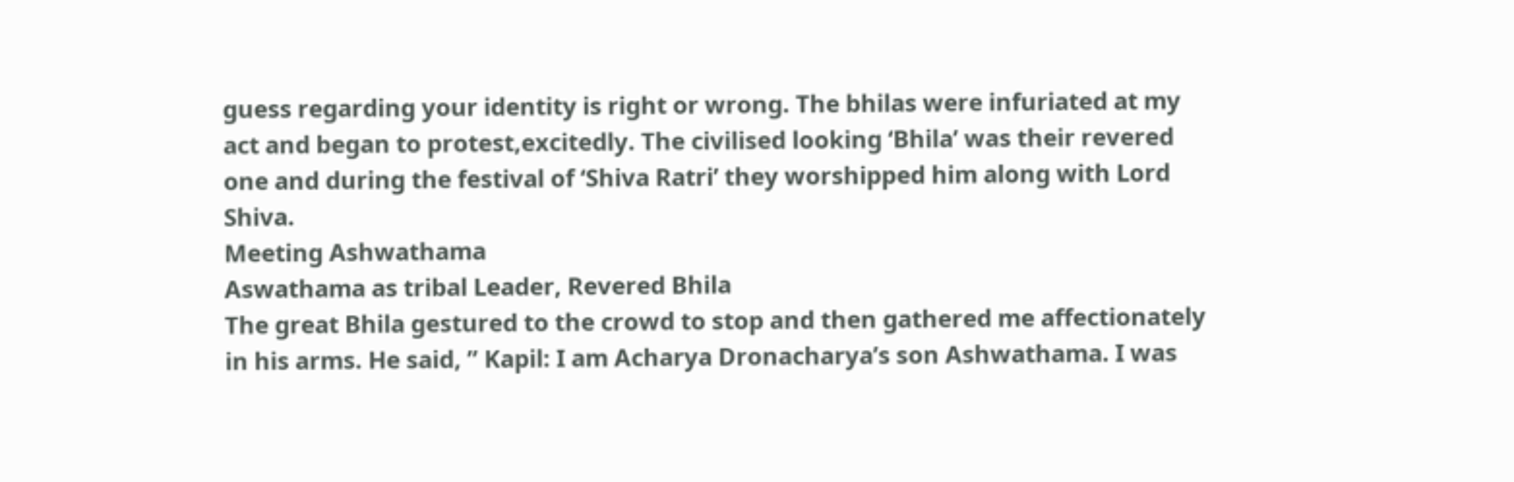guess regarding your identity is right or wrong. The bhilas were infuriated at my act and began to protest,excitedly. The civilised looking ‘Bhila’ was their revered one and during the festival of ‘Shiva Ratri’ they worshipped him along with Lord Shiva.
Meeting Ashwathama
Aswathama as tribal Leader, Revered Bhila
The great Bhila gestured to the crowd to stop and then gathered me affectionately in his arms. He said, ” Kapil: I am Acharya Dronacharya’s son Ashwathama. I was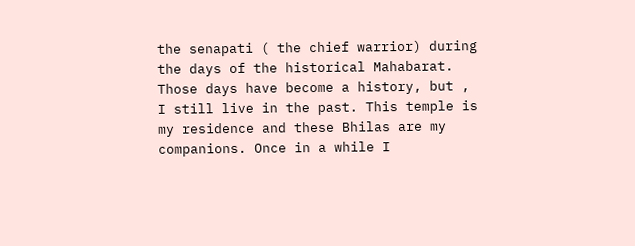the senapati ( the chief warrior) during the days of the historical Mahabarat. Those days have become a history, but , I still live in the past. This temple is my residence and these Bhilas are my companions. Once in a while I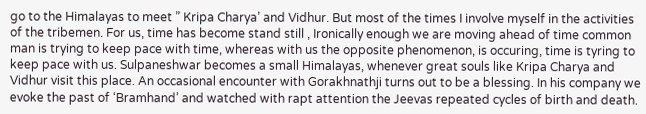go to the Himalayas to meet ” Kripa Charya’ and Vidhur. But most of the times I involve myself in the activities of the tribemen. For us, time has become stand still , Ironically enough we are moving ahead of time common man is trying to keep pace with time, whereas with us the opposite phenomenon, is occuring, time is tyring to keep pace with us. Sulpaneshwar becomes a small Himalayas, whenever great souls like Kripa Charya and Vidhur visit this place. An occasional encounter with Gorakhnathji turns out to be a blessing. In his company we evoke the past of ‘Bramhand’ and watched with rapt attention the Jeevas repeated cycles of birth and death.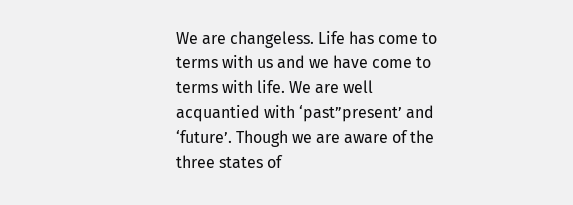We are changeless. Life has come to terms with us and we have come to terms with life. We are well acquantied with ‘past”present’ and ‘future’. Though we are aware of the three states of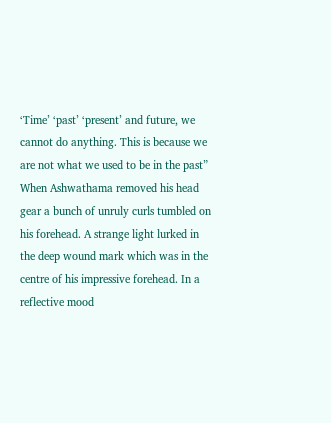‘Time’ ‘past’ ‘present’ and future, we cannot do anything. This is because we are not what we used to be in the past”
When Ashwathama removed his head gear a bunch of unruly curls tumbled on his forehead. A strange light lurked in the deep wound mark which was in the centre of his impressive forehead. In a reflective mood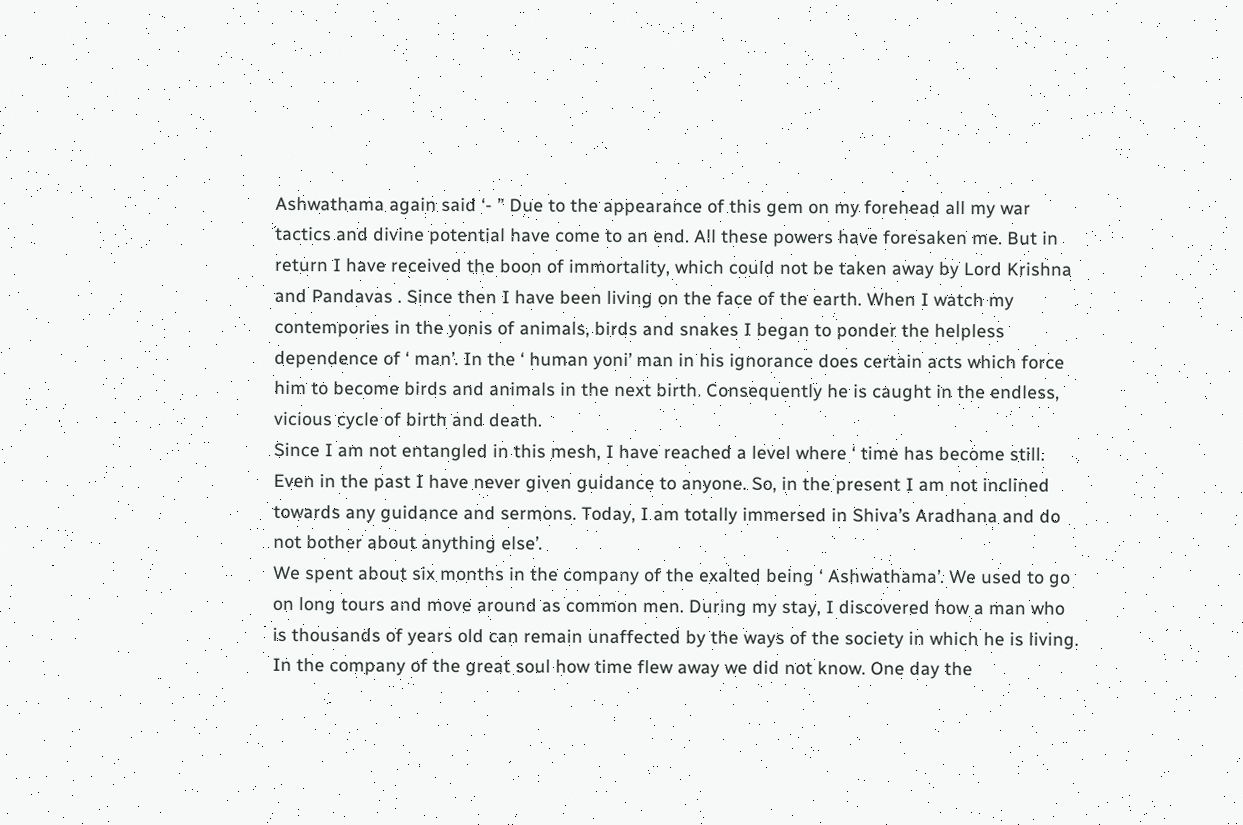Ashwathama again said ‘- ” Due to the appearance of this gem on my forehead all my war tactics and divine potential have come to an end. All these powers have foresaken me. But in return I have received the boon of immortality, which could not be taken away by Lord Krishna and Pandavas . Since then I have been living on the face of the earth. When I watch my contempories in the yonis of animals, birds and snakes I began to ponder the helpless dependence of ‘ man’. In the ‘ human yoni’ man in his ignorance does certain acts which force him to become birds and animals in the next birth. Consequently he is caught in the endless, vicious cycle of birth and death.
Since I am not entangled in this mesh, I have reached a level where ‘ time has become still. Even in the past I have never given guidance to anyone. So, in the present I am not inclined towards any guidance and sermons. Today, I am totally immersed in Shiva’s Aradhana and do not bother about anything else’.
We spent about six months in the company of the exalted being ‘ Ashwathama’. We used to go on long tours and move around as common men. During my stay, I discovered how a man who is thousands of years old can remain unaffected by the ways of the society in which he is living. In the company of the great soul how time flew away we did not know. One day the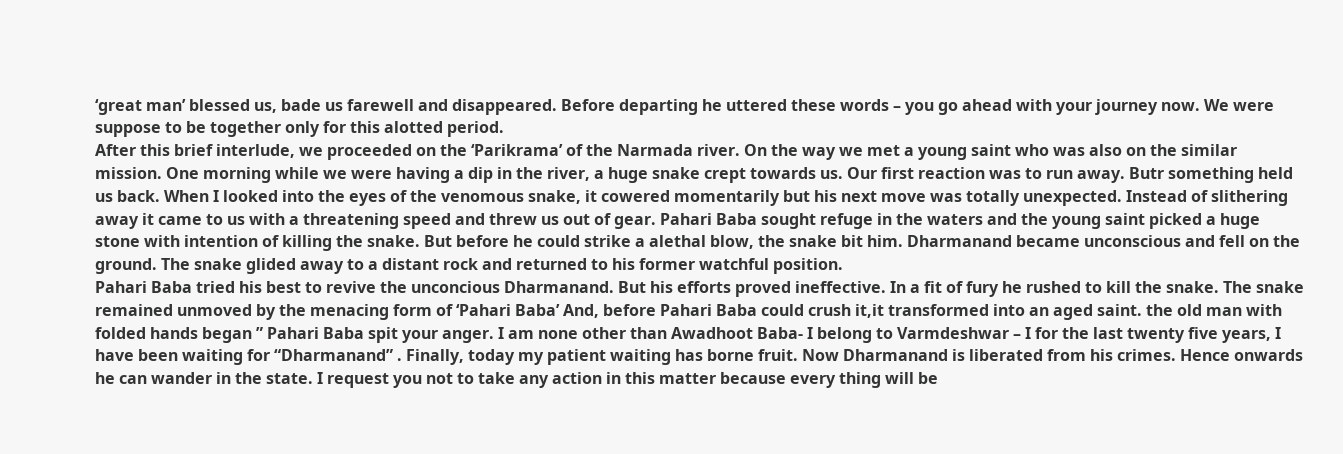‘great man’ blessed us, bade us farewell and disappeared. Before departing he uttered these words – you go ahead with your journey now. We were suppose to be together only for this alotted period.
After this brief interlude, we proceeded on the ‘Parikrama’ of the Narmada river. On the way we met a young saint who was also on the similar mission. One morning while we were having a dip in the river, a huge snake crept towards us. Our first reaction was to run away. Butr something held us back. When I looked into the eyes of the venomous snake, it cowered momentarily but his next move was totally unexpected. Instead of slithering away it came to us with a threatening speed and threw us out of gear. Pahari Baba sought refuge in the waters and the young saint picked a huge stone with intention of killing the snake. But before he could strike a alethal blow, the snake bit him. Dharmanand became unconscious and fell on the ground. The snake glided away to a distant rock and returned to his former watchful position.
Pahari Baba tried his best to revive the unconcious Dharmanand. But his efforts proved ineffective. In a fit of fury he rushed to kill the snake. The snake remained unmoved by the menacing form of ‘Pahari Baba’ And, before Pahari Baba could crush it,it transformed into an aged saint. the old man with folded hands began ” Pahari Baba spit your anger. I am none other than Awadhoot Baba- I belong to Varmdeshwar – I for the last twenty five years, I have been waiting for “Dharmanand” . Finally, today my patient waiting has borne fruit. Now Dharmanand is liberated from his crimes. Hence onwards he can wander in the state. I request you not to take any action in this matter because every thing will be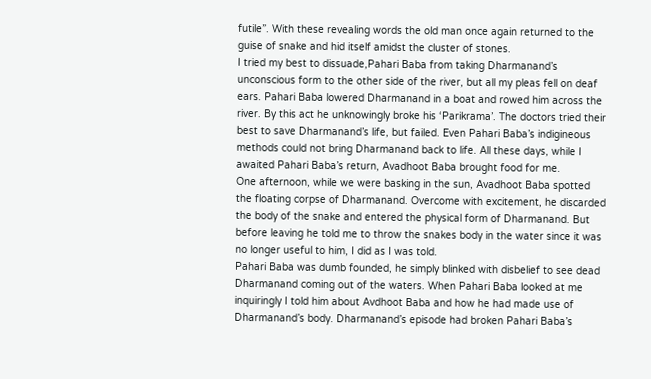futile”. With these revealing words the old man once again returned to the guise of snake and hid itself amidst the cluster of stones.
I tried my best to dissuade,Pahari Baba from taking Dharmanand’s unconscious form to the other side of the river, but all my pleas fell on deaf ears. Pahari Baba lowered Dharmanand in a boat and rowed him across the river. By this act he unknowingly broke his ‘Parikrama’. The doctors tried their best to save Dharmanand’s life, but failed. Even Pahari Baba’s indigineous methods could not bring Dharmanand back to life. All these days, while I awaited Pahari Baba’s return, Avadhoot Baba brought food for me.
One afternoon, while we were basking in the sun, Avadhoot Baba spotted the floating corpse of Dharmanand. Overcome with excitement, he discarded the body of the snake and entered the physical form of Dharmanand. But before leaving he told me to throw the snakes body in the water since it was no longer useful to him, I did as I was told.
Pahari Baba was dumb founded, he simply blinked with disbelief to see dead Dharmanand coming out of the waters. When Pahari Baba looked at me inquiringly I told him about Avdhoot Baba and how he had made use of Dharmanand’s body. Dharmanand’s episode had broken Pahari Baba’s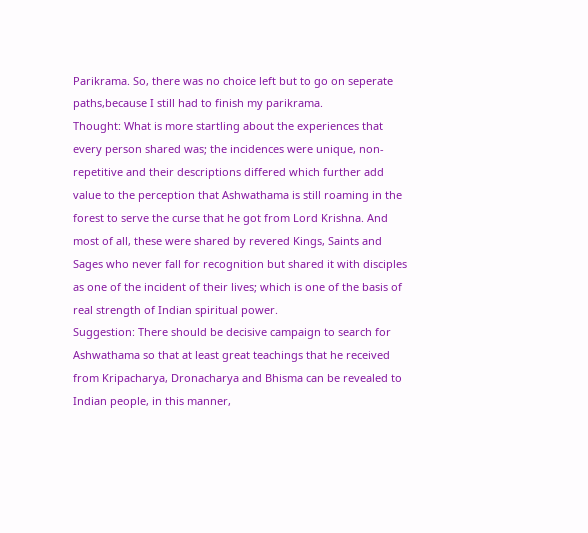Parikrama. So, there was no choice left but to go on seperate paths,because I still had to finish my parikrama.
Thought: What is more startling about the experiences that every person shared was; the incidences were unique, non-repetitive and their descriptions differed which further add value to the perception that Ashwathama is still roaming in the forest to serve the curse that he got from Lord Krishna. And most of all, these were shared by revered Kings, Saints and Sages who never fall for recognition but shared it with disciples as one of the incident of their lives; which is one of the basis of real strength of Indian spiritual power.
Suggestion: There should be decisive campaign to search for Ashwathama so that at least great teachings that he received from Kripacharya, Dronacharya and Bhisma can be revealed to Indian people, in this manner,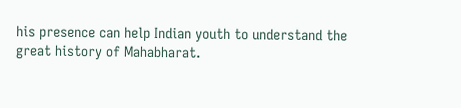his presence can help Indian youth to understand the great history of Mahabharat.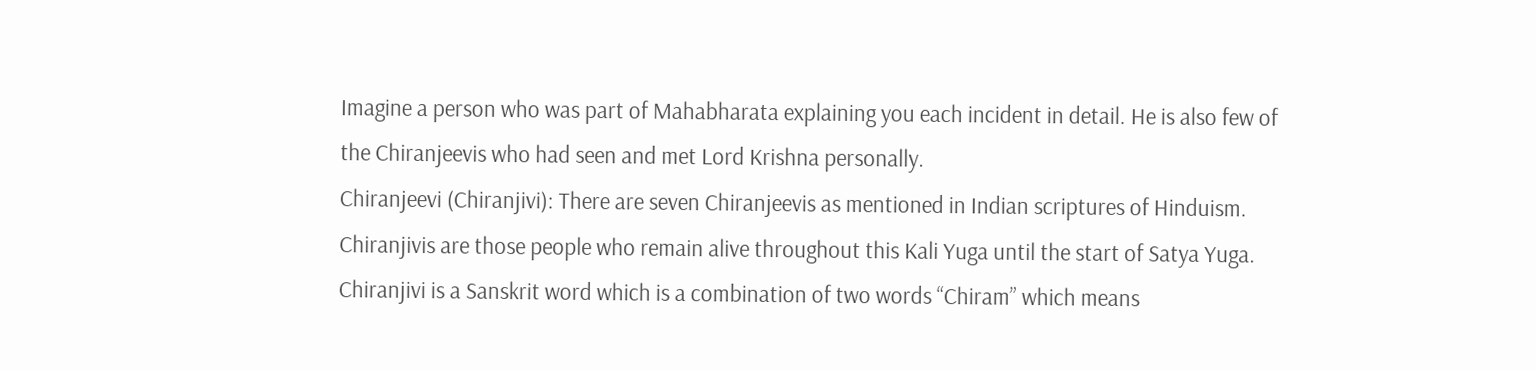Imagine a person who was part of Mahabharata explaining you each incident in detail. He is also few of the Chiranjeevis who had seen and met Lord Krishna personally.
Chiranjeevi (Chiranjivi): There are seven Chiranjeevis as mentioned in Indian scriptures of Hinduism. Chiranjivis are those people who remain alive throughout this Kali Yuga until the start of Satya Yuga. Chiranjivi is a Sanskrit word which is a combination of two words “Chiram” which means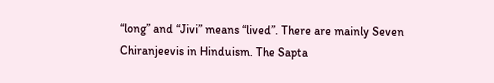“long” and “Jivi” means “lived”. There are mainly Seven Chiranjeevis in Hinduism. The Sapta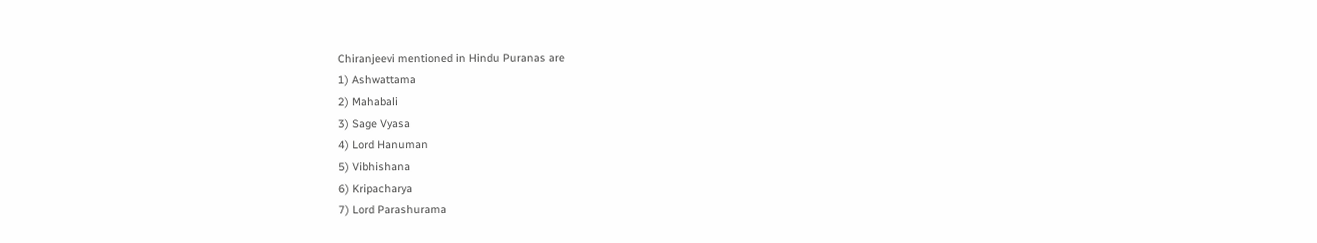Chiranjeevi mentioned in Hindu Puranas are
1) Ashwattama
2) Mahabali
3) Sage Vyasa
4) Lord Hanuman
5) Vibhishana
6) Kripacharya
7) Lord Parashurama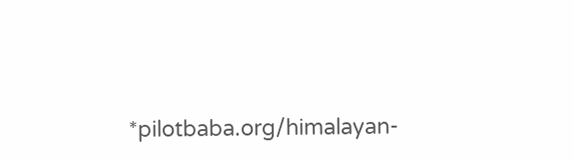*pilotbaba.org/himalayan-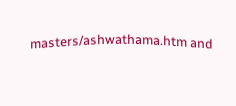masters/ashwathama.htm and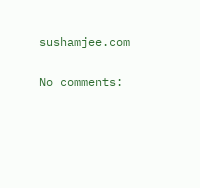sushamjee.com

No comments: